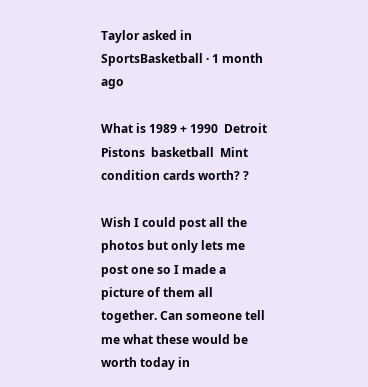Taylor asked in SportsBasketball · 1 month ago

What is 1989 + 1990  Detroit Pistons  basketball  Mint condition cards worth? ?

Wish I could post all the photos but only lets me post one so I made a picture of them all together. Can someone tell me what these would be worth today in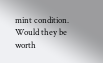mint condition. Would they be worth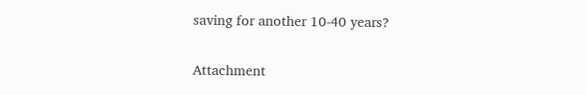saving for another 10-40 years?

Attachment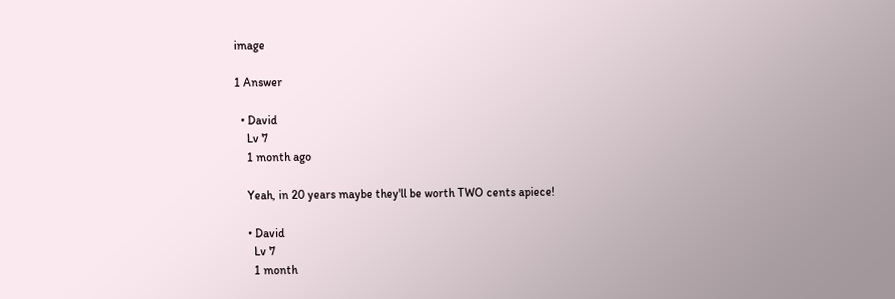image

1 Answer

  • David
    Lv 7
    1 month ago

    Yeah, in 20 years maybe they'll be worth TWO cents apiece!

    • David
      Lv 7
      1 month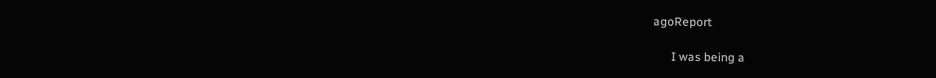agoReport

      I was being a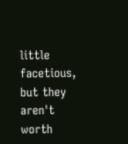little facetious, but they aren't worth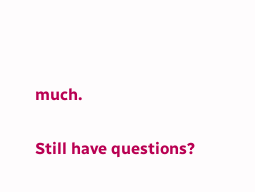much.

Still have questions?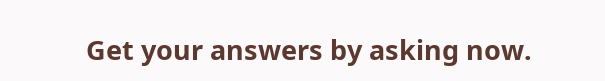Get your answers by asking now.